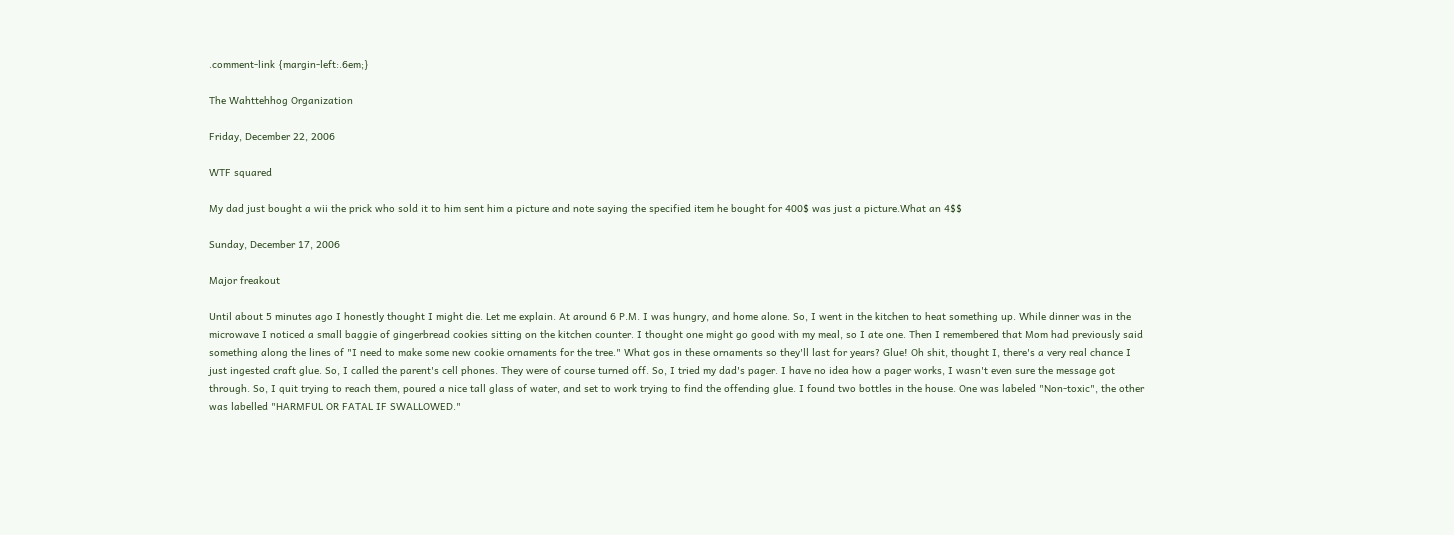.comment-link {margin-left:.6em;}

The Wahttehhog Organization

Friday, December 22, 2006

WTF squared

My dad just bought a wii the prick who sold it to him sent him a picture and note saying the specified item he bought for 400$ was just a picture.What an 4$$

Sunday, December 17, 2006

Major freakout

Until about 5 minutes ago I honestly thought I might die. Let me explain. At around 6 P.M. I was hungry, and home alone. So, I went in the kitchen to heat something up. While dinner was in the microwave I noticed a small baggie of gingerbread cookies sitting on the kitchen counter. I thought one might go good with my meal, so I ate one. Then I remembered that Mom had previously said something along the lines of "I need to make some new cookie ornaments for the tree." What gos in these ornaments so they'll last for years? Glue! Oh shit, thought I, there's a very real chance I just ingested craft glue. So, I called the parent's cell phones. They were of course turned off. So, I tried my dad's pager. I have no idea how a pager works, I wasn't even sure the message got through. So, I quit trying to reach them, poured a nice tall glass of water, and set to work trying to find the offending glue. I found two bottles in the house. One was labeled "Non-toxic", the other was labelled "HARMFUL OR FATAL IF SWALLOWED."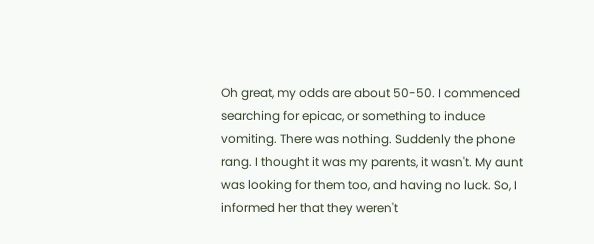Oh great, my odds are about 50-50. I commenced searching for epicac, or something to induce vomiting. There was nothing. Suddenly the phone rang. I thought it was my parents, it wasn't. My aunt was looking for them too, and having no luck. So, I informed her that they weren't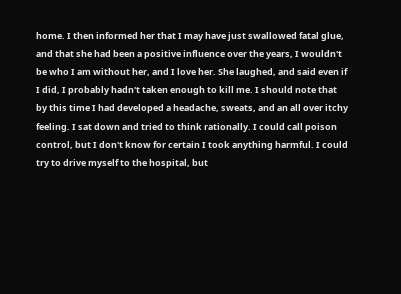home. I then informed her that I may have just swallowed fatal glue, and that she had been a positive influence over the years, I wouldn't be who I am without her, and I love her. She laughed, and said even if I did, I probably hadn't taken enough to kill me. I should note that by this time I had developed a headache, sweats, and an all over itchy feeling. I sat down and tried to think rationally. I could call poison control, but I don't know for certain I took anything harmful. I could try to drive myself to the hospital, but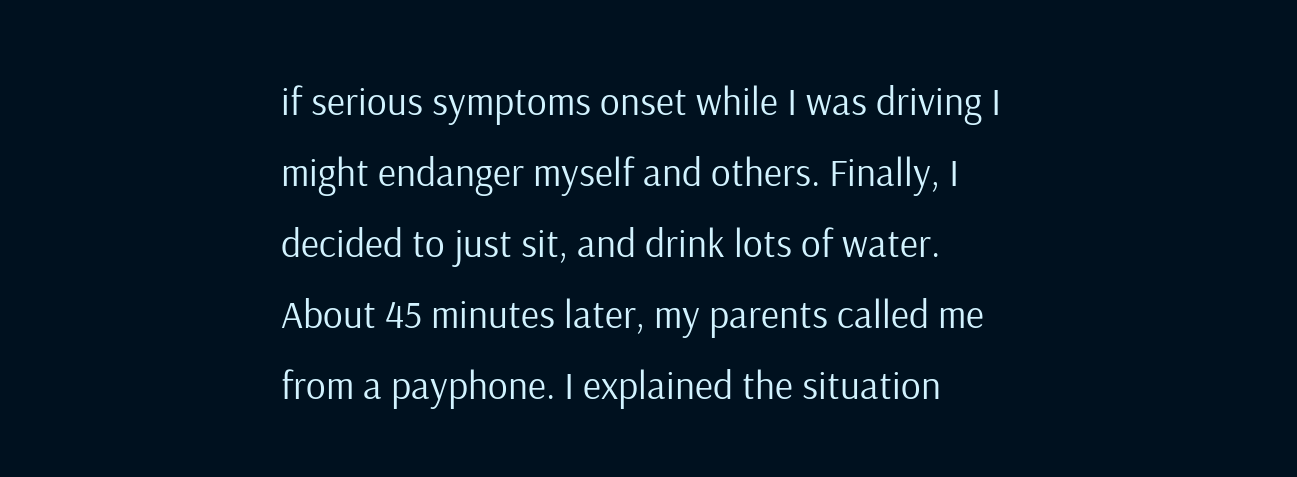if serious symptoms onset while I was driving I might endanger myself and others. Finally, I decided to just sit, and drink lots of water. About 45 minutes later, my parents called me from a payphone. I explained the situation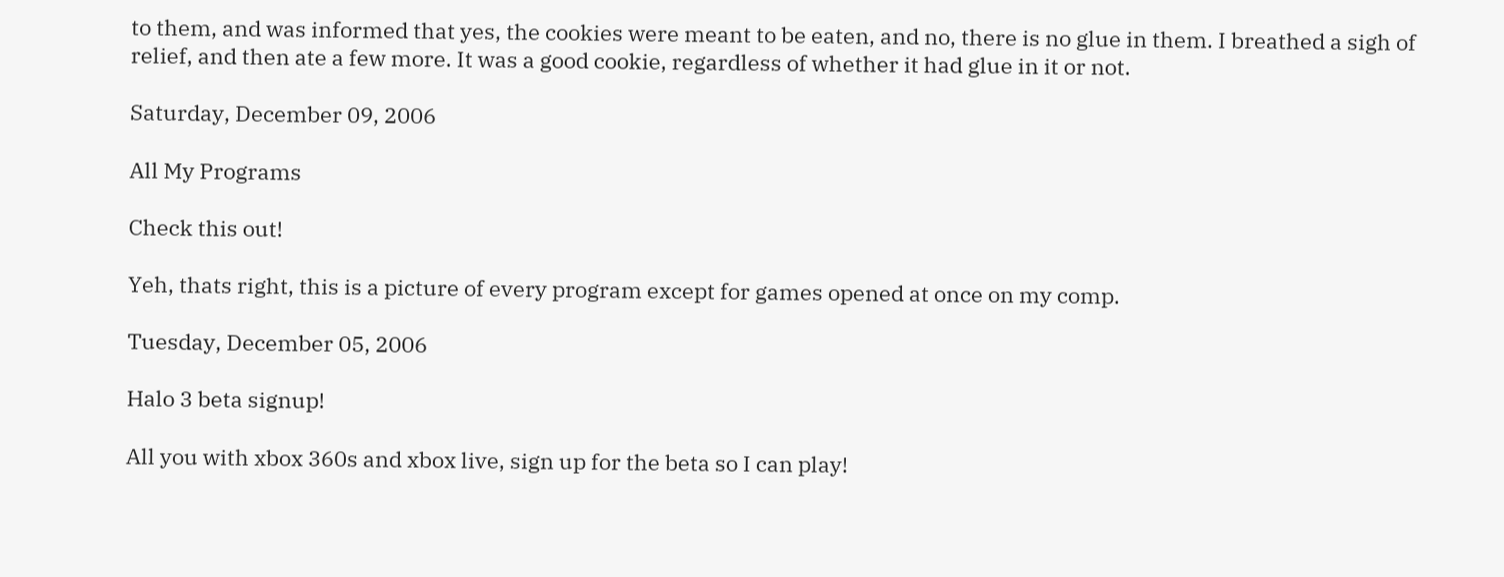to them, and was informed that yes, the cookies were meant to be eaten, and no, there is no glue in them. I breathed a sigh of relief, and then ate a few more. It was a good cookie, regardless of whether it had glue in it or not.

Saturday, December 09, 2006

All My Programs

Check this out!

Yeh, thats right, this is a picture of every program except for games opened at once on my comp.

Tuesday, December 05, 2006

Halo 3 beta signup!

All you with xbox 360s and xbox live, sign up for the beta so I can play!